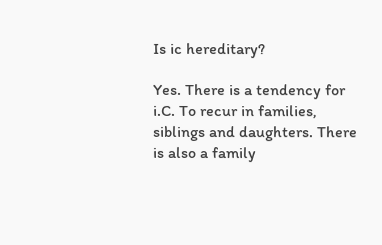Is ic hereditary?

Yes. There is a tendency for i.C. To recur in families, siblings and daughters. There is also a family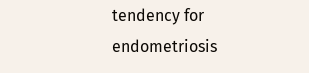tendency for endometriosis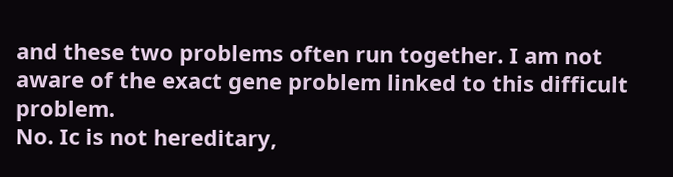and these two problems often run together. I am not aware of the exact gene problem linked to this difficult problem.
No. Ic is not hereditary,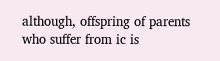although, offspring of parents who suffer from ic is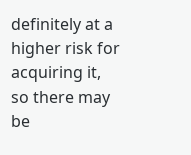definitely at a higher risk for acquiring it, so there may be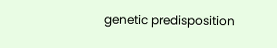genetic predisposition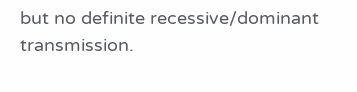but no definite recessive/dominant transmission.